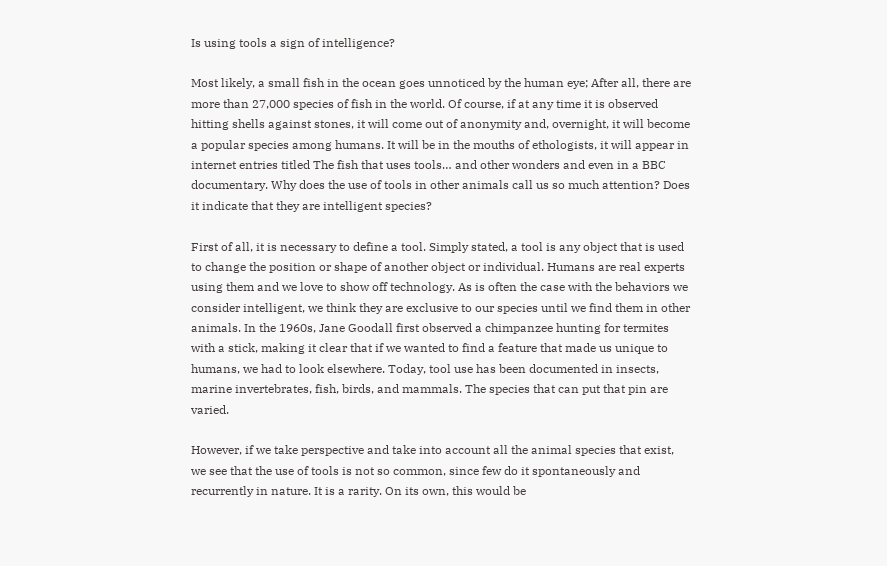Is using tools a sign of intelligence?

Most likely, a small fish in the ocean goes unnoticed by the human eye; After all, there are more than 27,000 species of fish in the world. Of course, if at any time it is observed hitting shells against stones, it will come out of anonymity and, overnight, it will become a popular species among humans. It will be in the mouths of ethologists, it will appear in internet entries titled The fish that uses tools… and other wonders and even in a BBC documentary. Why does the use of tools in other animals call us so much attention? Does it indicate that they are intelligent species?

First of all, it is necessary to define a tool. Simply stated, a tool is any object that is used to change the position or shape of another object or individual. Humans are real experts using them and we love to show off technology. As is often the case with the behaviors we consider intelligent, we think they are exclusive to our species until we find them in other animals. In the 1960s, Jane Goodall first observed a chimpanzee hunting for termites with a stick, making it clear that if we wanted to find a feature that made us unique to humans, we had to look elsewhere. Today, tool use has been documented in insects, marine invertebrates, fish, birds, and mammals. The species that can put that pin are varied.

However, if we take perspective and take into account all the animal species that exist, we see that the use of tools is not so common, since few do it spontaneously and recurrently in nature. It is a rarity. On its own, this would be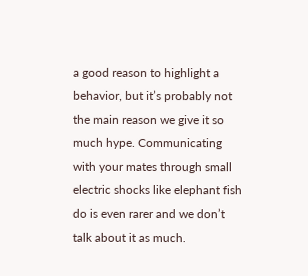a good reason to highlight a behavior, but it’s probably not the main reason we give it so much hype. Communicating with your mates through small electric shocks like elephant fish do is even rarer and we don’t talk about it as much.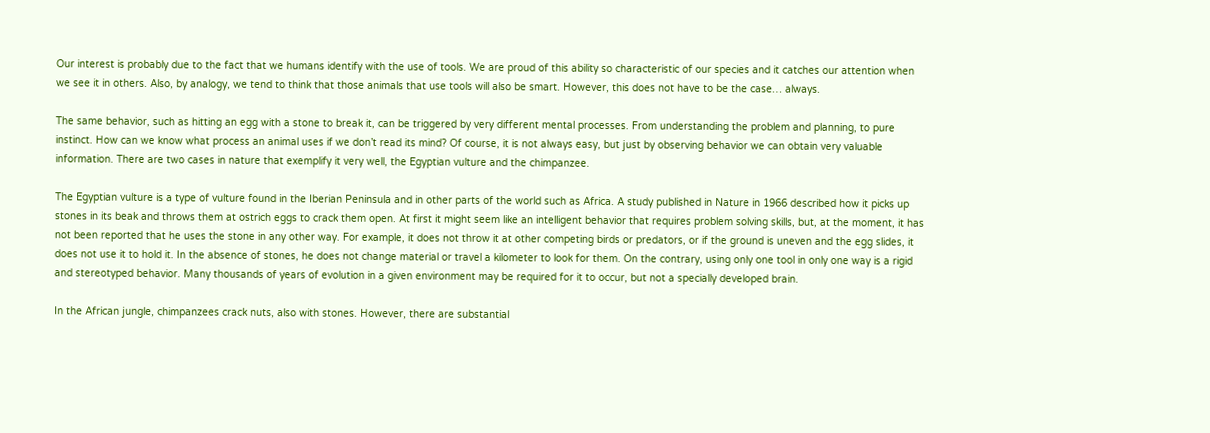Our interest is probably due to the fact that we humans identify with the use of tools. We are proud of this ability so characteristic of our species and it catches our attention when we see it in others. Also, by analogy, we tend to think that those animals that use tools will also be smart. However, this does not have to be the case… always.

The same behavior, such as hitting an egg with a stone to break it, can be triggered by very different mental processes. From understanding the problem and planning, to pure instinct. How can we know what process an animal uses if we don’t read its mind? Of course, it is not always easy, but just by observing behavior we can obtain very valuable information. There are two cases in nature that exemplify it very well, the Egyptian vulture and the chimpanzee.

The Egyptian vulture is a type of vulture found in the Iberian Peninsula and in other parts of the world such as Africa. A study published in Nature in 1966 described how it picks up stones in its beak and throws them at ostrich eggs to crack them open. At first it might seem like an intelligent behavior that requires problem solving skills, but, at the moment, it has not been reported that he uses the stone in any other way. For example, it does not throw it at other competing birds or predators, or if the ground is uneven and the egg slides, it does not use it to hold it. In the absence of stones, he does not change material or travel a kilometer to look for them. On the contrary, using only one tool in only one way is a rigid and stereotyped behavior. Many thousands of years of evolution in a given environment may be required for it to occur, but not a specially developed brain.

In the African jungle, chimpanzees crack nuts, also with stones. However, there are substantial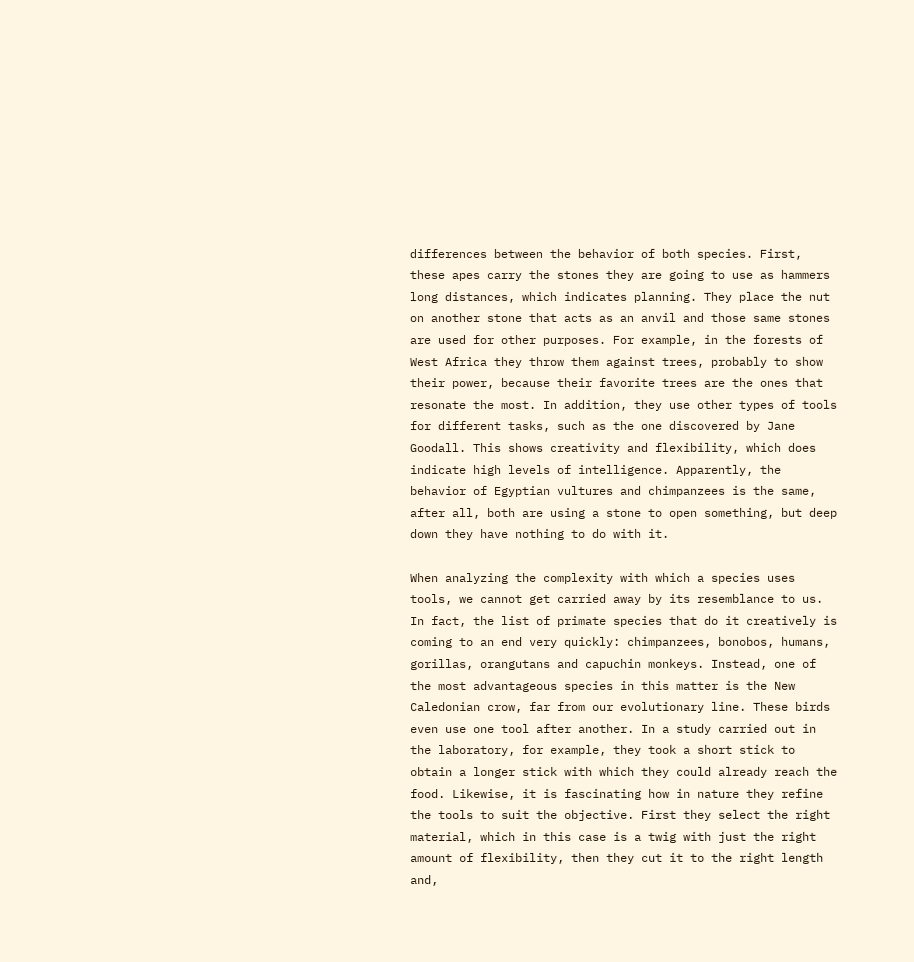differences between the behavior of both species. First, these apes carry the stones they are going to use as hammers long distances, which indicates planning. They place the nut on another stone that acts as an anvil and those same stones are used for other purposes. For example, in the forests of West Africa they throw them against trees, probably to show their power, because their favorite trees are the ones that resonate the most. In addition, they use other types of tools for different tasks, such as the one discovered by Jane Goodall. This shows creativity and flexibility, which does indicate high levels of intelligence. Apparently, the behavior of Egyptian vultures and chimpanzees is the same, after all, both are using a stone to open something, but deep down they have nothing to do with it.

When analyzing the complexity with which a species uses tools, we cannot get carried away by its resemblance to us. In fact, the list of primate species that do it creatively is coming to an end very quickly: chimpanzees, bonobos, humans, gorillas, orangutans and capuchin monkeys. Instead, one of the most advantageous species in this matter is the New Caledonian crow, far from our evolutionary line. These birds even use one tool after another. In a study carried out in the laboratory, for example, they took a short stick to obtain a longer stick with which they could already reach the food. Likewise, it is fascinating how in nature they refine the tools to suit the objective. First they select the right material, which in this case is a twig with just the right amount of flexibility, then they cut it to the right length and,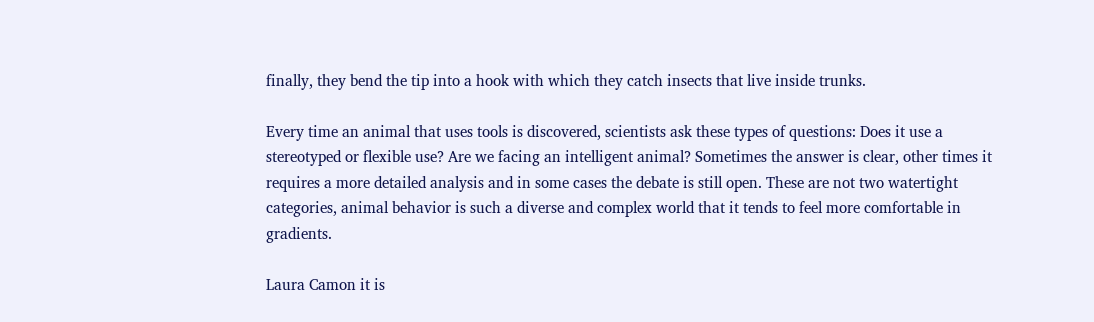finally, they bend the tip into a hook with which they catch insects that live inside trunks.

Every time an animal that uses tools is discovered, scientists ask these types of questions: Does it use a stereotyped or flexible use? Are we facing an intelligent animal? Sometimes the answer is clear, other times it requires a more detailed analysis and in some cases the debate is still open. These are not two watertight categories, animal behavior is such a diverse and complex world that it tends to feel more comfortable in gradients.

Laura Camon it is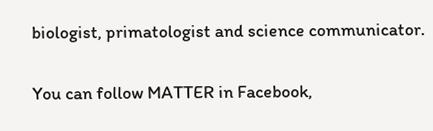biologist, primatologist and science communicator.

You can follow MATTER in Facebook,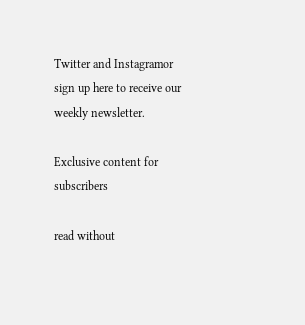Twitter and Instagramor sign up here to receive our weekly newsletter.

Exclusive content for subscribers

read without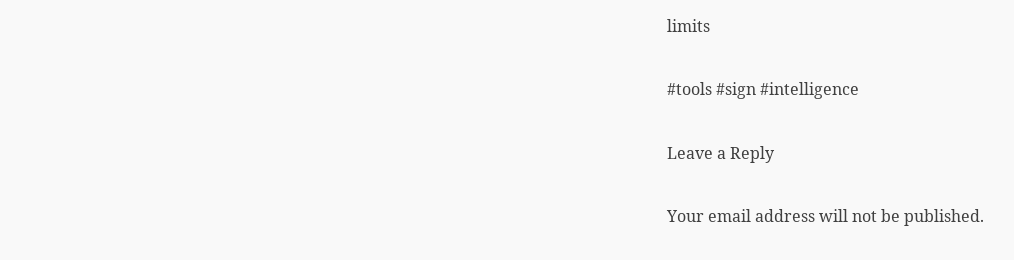limits

#tools #sign #intelligence

Leave a Reply

Your email address will not be published.